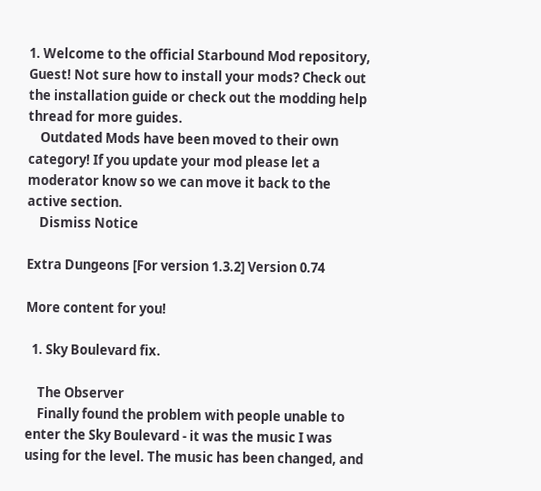1. Welcome to the official Starbound Mod repository, Guest! Not sure how to install your mods? Check out the installation guide or check out the modding help thread for more guides.
    Outdated Mods have been moved to their own category! If you update your mod please let a moderator know so we can move it back to the active section.
    Dismiss Notice

Extra Dungeons [For version 1.3.2] Version 0.74

More content for you!

  1. Sky Boulevard fix.

    The Observer
    Finally found the problem with people unable to enter the Sky Boulevard - it was the music I was using for the level. The music has been changed, and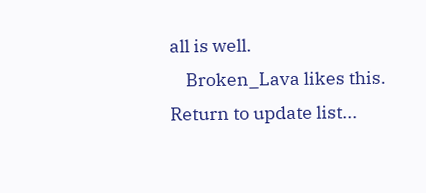all is well.
    Broken_Lava likes this.
Return to update list...